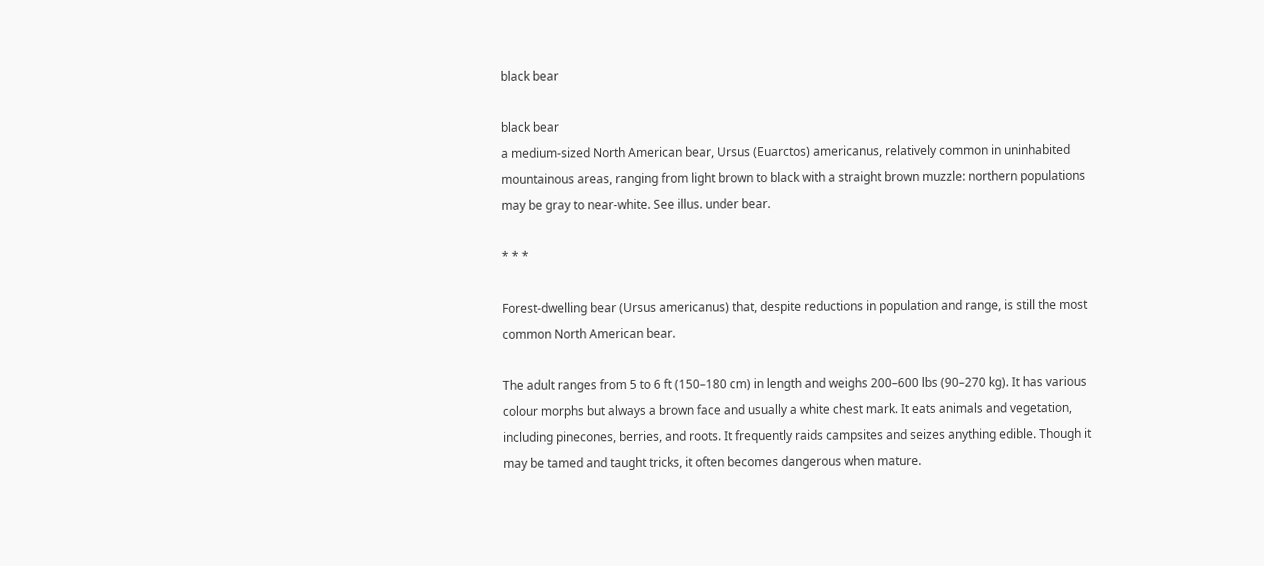black bear

black bear
a medium-sized North American bear, Ursus (Euarctos) americanus, relatively common in uninhabited mountainous areas, ranging from light brown to black with a straight brown muzzle: northern populations may be gray to near-white. See illus. under bear.

* * *

Forest-dwelling bear (Ursus americanus) that, despite reductions in population and range, is still the most common North American bear.

The adult ranges from 5 to 6 ft (150–180 cm) in length and weighs 200–600 lbs (90–270 kg). It has various colour morphs but always a brown face and usually a white chest mark. It eats animals and vegetation, including pinecones, berries, and roots. It frequently raids campsites and seizes anything edible. Though it may be tamed and taught tricks, it often becomes dangerous when mature.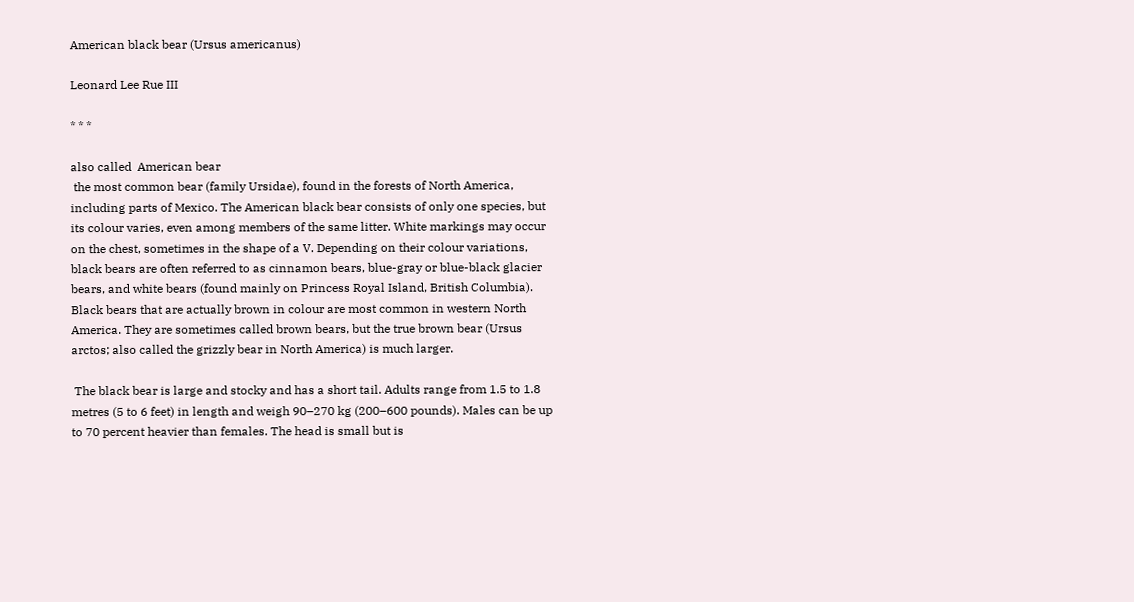American black bear (Ursus americanus)

Leonard Lee Rue III

* * *

also called  American bear
 the most common bear (family Ursidae), found in the forests of North America, including parts of Mexico. The American black bear consists of only one species, but its colour varies, even among members of the same litter. White markings may occur on the chest, sometimes in the shape of a V. Depending on their colour variations, black bears are often referred to as cinnamon bears, blue-gray or blue-black glacier bears, and white bears (found mainly on Princess Royal Island, British Columbia). Black bears that are actually brown in colour are most common in western North America. They are sometimes called brown bears, but the true brown bear (Ursus arctos; also called the grizzly bear in North America) is much larger.

 The black bear is large and stocky and has a short tail. Adults range from 1.5 to 1.8 metres (5 to 6 feet) in length and weigh 90–270 kg (200–600 pounds). Males can be up to 70 percent heavier than females. The head is small but is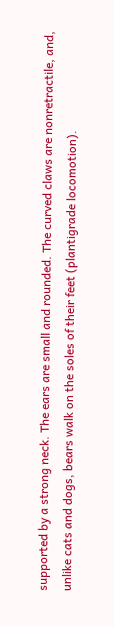supported by a strong neck. The ears are small and rounded. The curved claws are nonretractile, and, unlike cats and dogs, bears walk on the soles of their feet (plantigrade locomotion).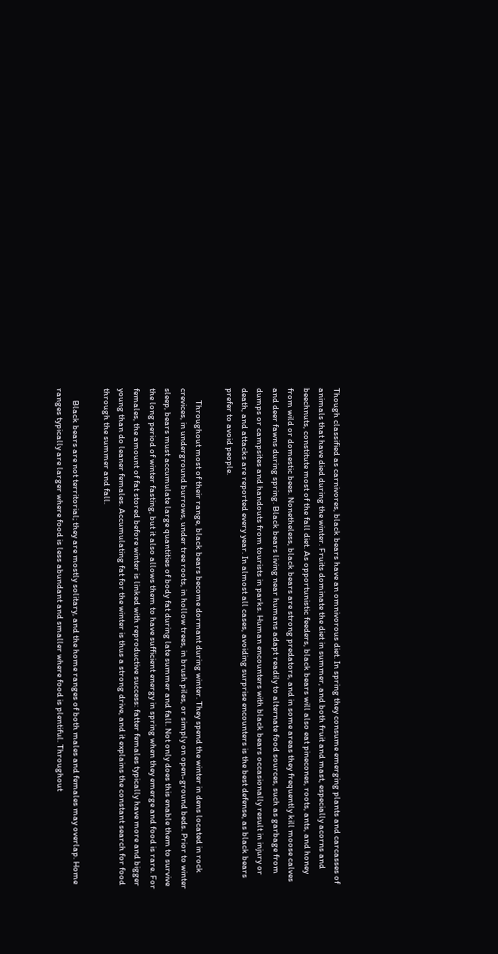Though classified as carnivores, black bears have an omnivorous diet. In spring they consume emerging plants and carcasses of animals that have died during the winter. Fruits dominate the diet in summer, and both fruit and mast, especially acorns and beechnuts, constitute most of the fall diet. As opportunistic feeders, black bears will also eat pinecones, roots, ants, and honey from wild or domestic bees. Nonetheless, black bears are strong predators, and in some areas they frequently kill moose calves and deer fawns during spring. Black bears living near humans adapt readily to alternate food sources, such as garbage from dumps or campsites and handouts from tourists in parks. Human encounters with black bears occasionally result in injury or death, and attacks are reported every year. In almost all cases, avoiding surprise encounters is the best defense, as black bears prefer to avoid people.

      Throughout most of their range, black bears become dormant during winter. They spend the winter in dens located in rock crevices, in underground burrows, under tree roots, in hollow trees, in brush piles, or simply on open-ground beds. Prior to winter sleep, bears must accumulate large quantities of body fat during late summer and fall. Not only does this enable them to survive the long period of winter fasting, but it also allows them to have sufficient energy in spring when they emerge and food is rare. For females, the amount of fat stored before winter is linked with reproductive success: fatter females typically have more and bigger young than do leaner females. Accumulating fat for the winter is thus a strong drive, and it explains the constant search for food through the summer and fall.

      Black bears are not territorial; they are mostly solitary, and the home ranges of both males and females may overlap. Home ranges typically are larger where food is less abundant and smaller where food is plentiful. Throughout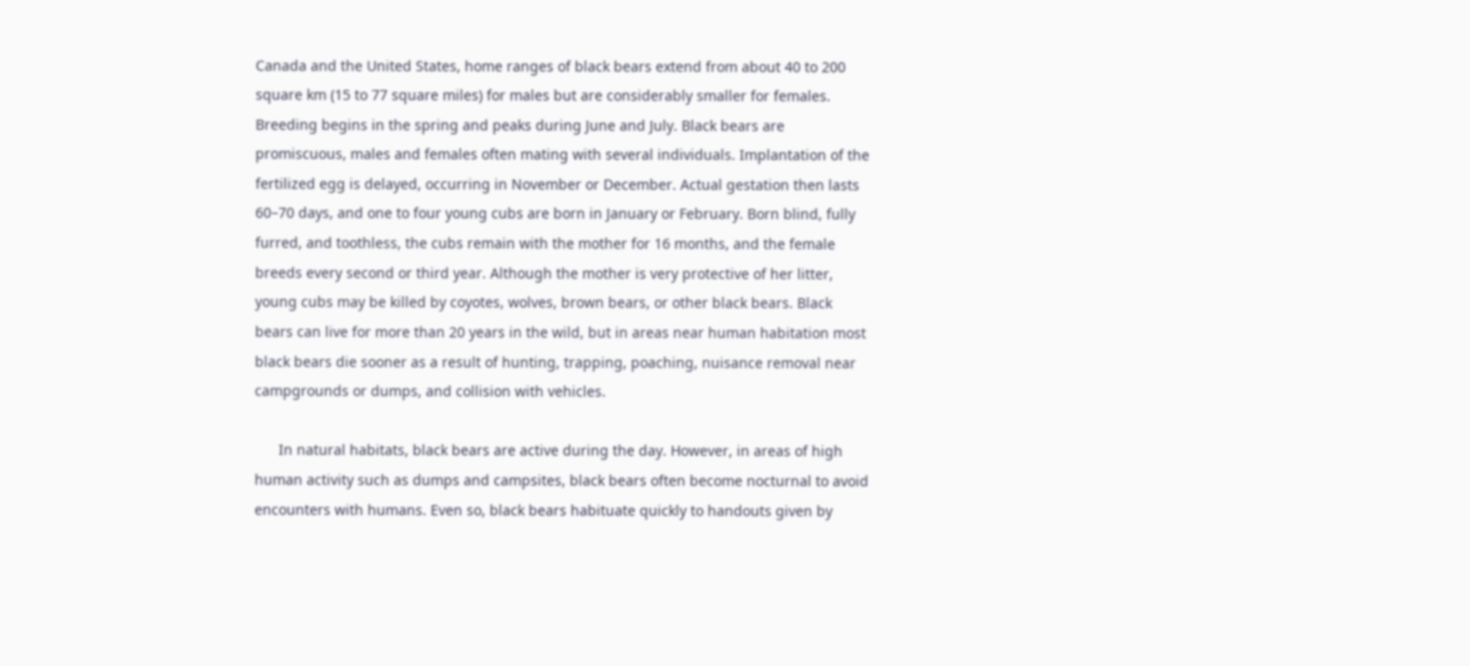Canada and the United States, home ranges of black bears extend from about 40 to 200 square km (15 to 77 square miles) for males but are considerably smaller for females. Breeding begins in the spring and peaks during June and July. Black bears are promiscuous, males and females often mating with several individuals. Implantation of the fertilized egg is delayed, occurring in November or December. Actual gestation then lasts 60–70 days, and one to four young cubs are born in January or February. Born blind, fully furred, and toothless, the cubs remain with the mother for 16 months, and the female breeds every second or third year. Although the mother is very protective of her litter, young cubs may be killed by coyotes, wolves, brown bears, or other black bears. Black bears can live for more than 20 years in the wild, but in areas near human habitation most black bears die sooner as a result of hunting, trapping, poaching, nuisance removal near campgrounds or dumps, and collision with vehicles.

      In natural habitats, black bears are active during the day. However, in areas of high human activity such as dumps and campsites, black bears often become nocturnal to avoid encounters with humans. Even so, black bears habituate quickly to handouts given by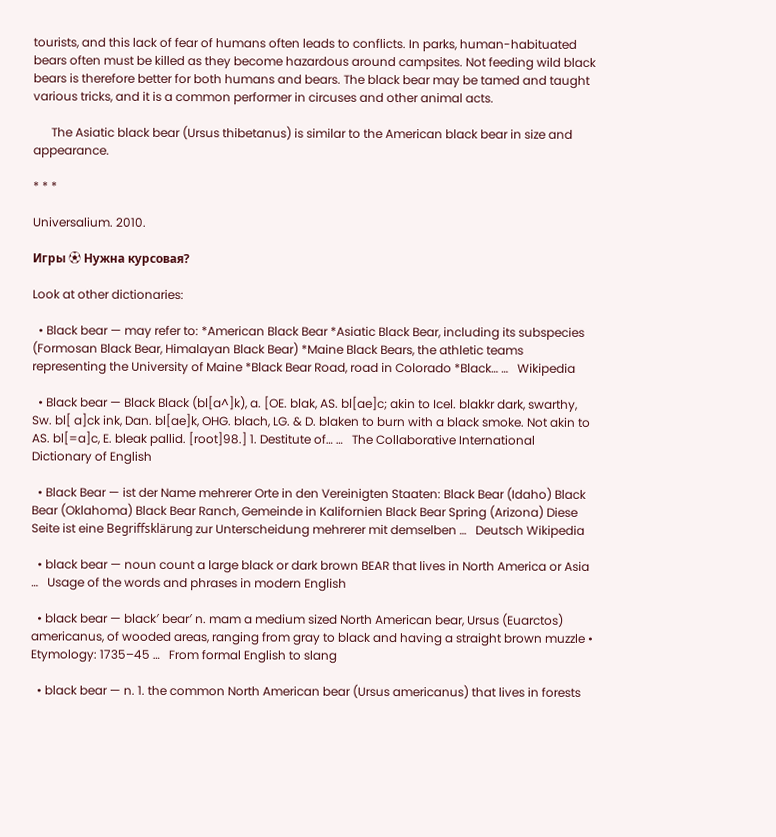tourists, and this lack of fear of humans often leads to conflicts. In parks, human-habituated bears often must be killed as they become hazardous around campsites. Not feeding wild black bears is therefore better for both humans and bears. The black bear may be tamed and taught various tricks, and it is a common performer in circuses and other animal acts.

      The Asiatic black bear (Ursus thibetanus) is similar to the American black bear in size and appearance.

* * *

Universalium. 2010.

Игры ⚽ Нужна курсовая?

Look at other dictionaries:

  • Black bear — may refer to: *American Black Bear *Asiatic Black Bear, including its subspecies (Formosan Black Bear, Himalayan Black Bear) *Maine Black Bears, the athletic teams representing the University of Maine *Black Bear Road, road in Colorado *Black… …   Wikipedia

  • Black bear — Black Black (bl[a^]k), a. [OE. blak, AS. bl[ae]c; akin to Icel. blakkr dark, swarthy, Sw. bl[ a]ck ink, Dan. bl[ae]k, OHG. blach, LG. & D. blaken to burn with a black smoke. Not akin to AS. bl[=a]c, E. bleak pallid. [root]98.] 1. Destitute of… …   The Collaborative International Dictionary of English

  • Black Bear — ist der Name mehrerer Orte in den Vereinigten Staaten: Black Bear (Idaho) Black Bear (Oklahoma) Black Bear Ranch, Gemeinde in Kalifornien Black Bear Spring (Arizona) Diese Seite ist eine Begriffsklärung zur Unterscheidung mehrerer mit demselben …   Deutsch Wikipedia

  • black bear — noun count a large black or dark brown BEAR that lives in North America or Asia …   Usage of the words and phrases in modern English

  • black bear — black′ bear′ n. mam a medium sized North American bear, Ursus (Euarctos) americanus, of wooded areas, ranging from gray to black and having a straight brown muzzle • Etymology: 1735–45 …   From formal English to slang

  • black bear — n. 1. the common North American bear (Ursus americanus) that lives in forests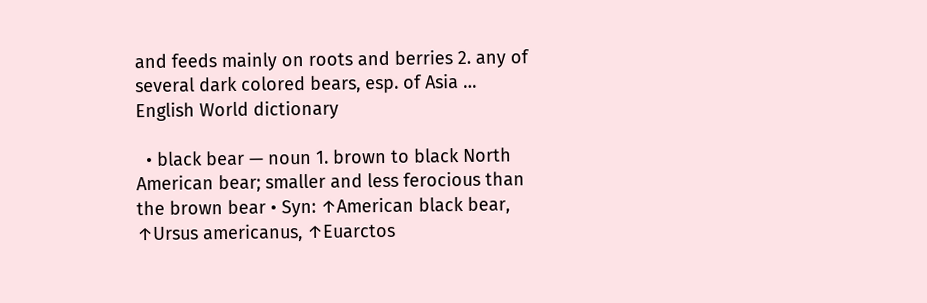and feeds mainly on roots and berries 2. any of several dark colored bears, esp. of Asia …   English World dictionary

  • black bear — noun 1. brown to black North American bear; smaller and less ferocious than the brown bear • Syn: ↑American black bear, ↑Ursus americanus, ↑Euarctos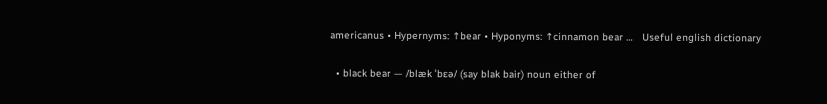americanus • Hypernyms: ↑bear • Hyponyms: ↑cinnamon bear …   Useful english dictionary

  • black bear — /blæk ˈbɛə/ (say blak bair) noun either of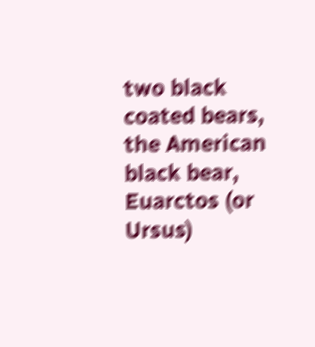two black coated bears, the American black bear, Euarctos (or Ursus)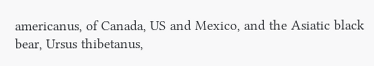americanus, of Canada, US and Mexico, and the Asiatic black bear, Ursus thibetanus,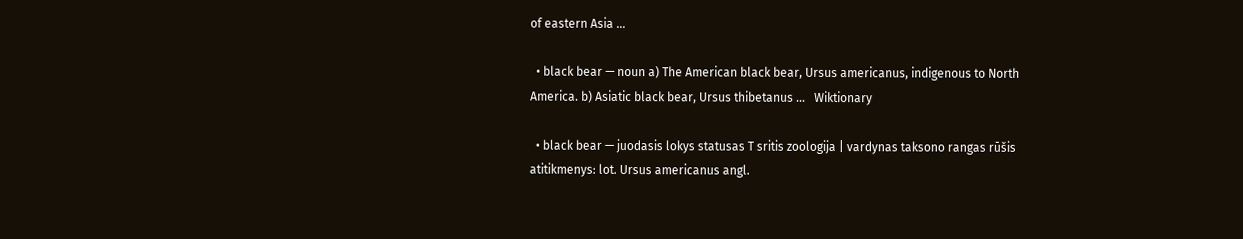of eastern Asia …

  • black bear — noun a) The American black bear, Ursus americanus, indigenous to North America. b) Asiatic black bear, Ursus thibetanus …   Wiktionary

  • black bear — juodasis lokys statusas T sritis zoologija | vardynas taksono rangas rūšis atitikmenys: lot. Ursus americanus angl.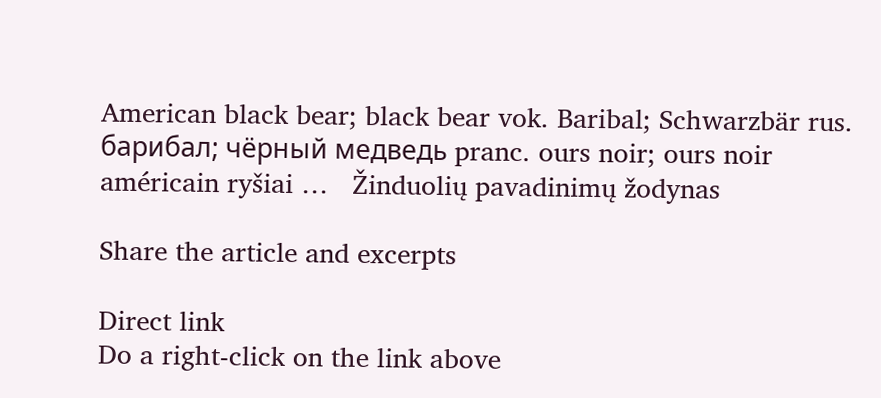American black bear; black bear vok. Baribal; Schwarzbär rus. барибал; чёрный медведь pranc. ours noir; ours noir américain ryšiai …   Žinduolių pavadinimų žodynas

Share the article and excerpts

Direct link
Do a right-click on the link above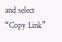and select “Copy Link”